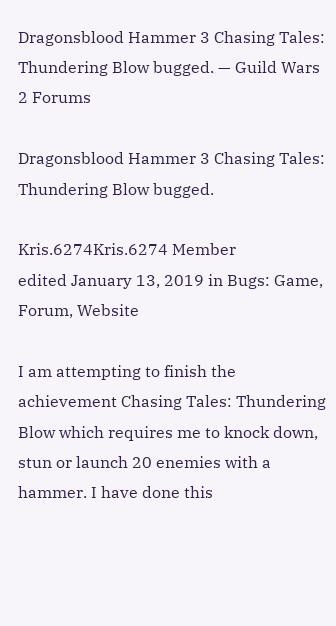Dragonsblood Hammer 3 Chasing Tales: Thundering Blow bugged. — Guild Wars 2 Forums

Dragonsblood Hammer 3 Chasing Tales: Thundering Blow bugged.

Kris.6274Kris.6274 Member
edited January 13, 2019 in Bugs: Game, Forum, Website

I am attempting to finish the achievement Chasing Tales: Thundering Blow which requires me to knock down, stun or launch 20 enemies with a hammer. I have done this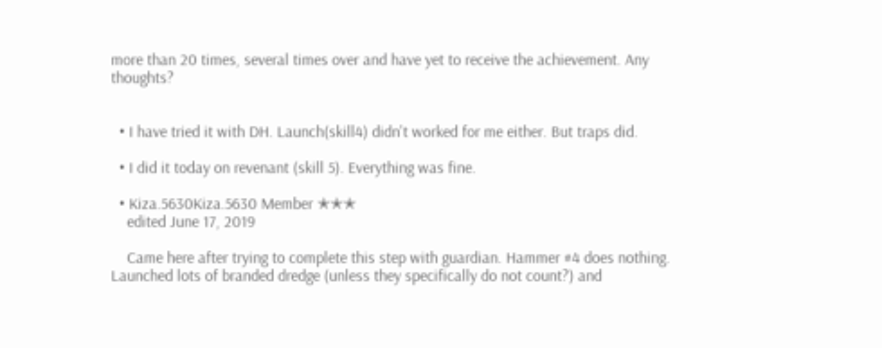more than 20 times, several times over and have yet to receive the achievement. Any thoughts?


  • I have tried it with DH. Launch(skill4) didn't worked for me either. But traps did.

  • I did it today on revenant (skill 5). Everything was fine.

  • Kiza.5630Kiza.5630 Member ✭✭✭
    edited June 17, 2019

    Came here after trying to complete this step with guardian. Hammer #4 does nothing. Launched lots of branded dredge (unless they specifically do not count?) and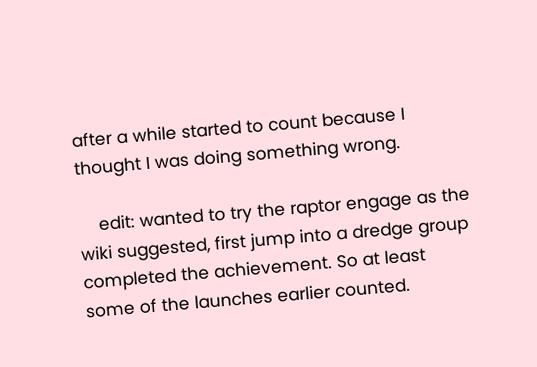after a while started to count because I thought I was doing something wrong.

    edit: wanted to try the raptor engage as the wiki suggested, first jump into a dredge group completed the achievement. So at least some of the launches earlier counted.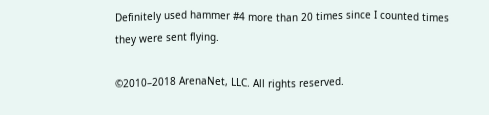Definitely used hammer #4 more than 20 times since I counted times they were sent flying.

©2010–2018 ArenaNet, LLC. All rights reserved.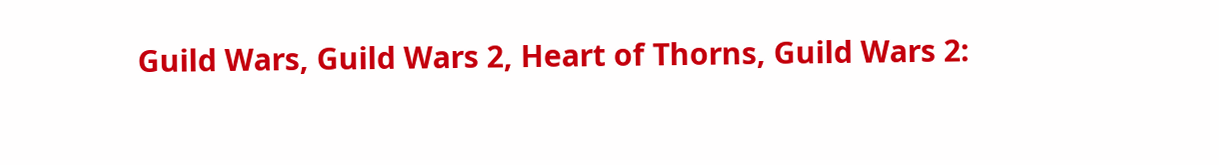Guild Wars, Guild Wars 2, Heart of Thorns, Guild Wars 2: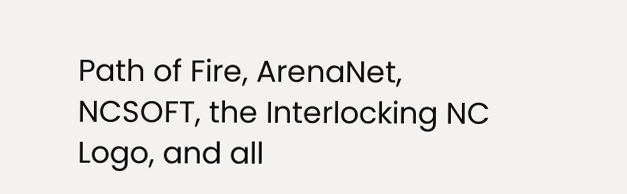Path of Fire, ArenaNet, NCSOFT, the Interlocking NC Logo, and all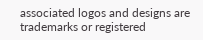associated logos and designs are trademarks or registered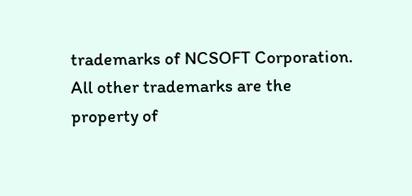trademarks of NCSOFT Corporation. All other trademarks are the property of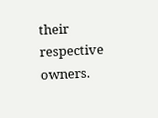their respective owners.